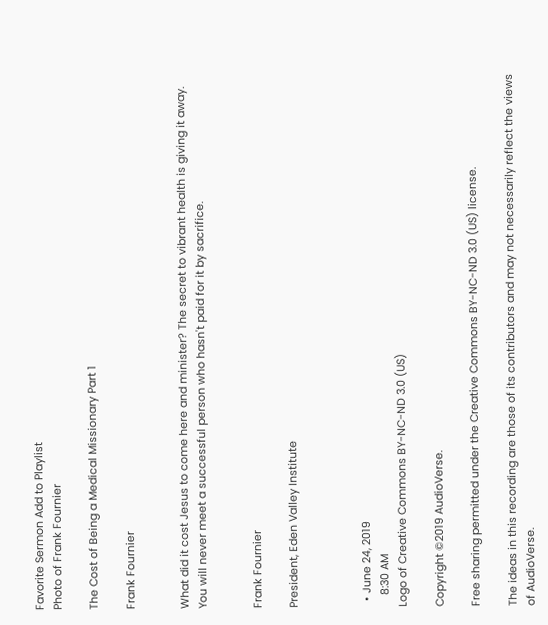Favorite Sermon Add to Playlist
Photo of Frank Fournier

The Cost of Being a Medical Missionary Part 1

Frank Fournier


What did it cost Jesus to come here and minister? The secret to vibrant health is giving it away. You will never meet a successful person who hasn't paid for it by sacrifice.


Frank Fournier

President, Eden Valley Institute



  • June 24, 2019
    8:30 AM
Logo of Creative Commons BY-NC-ND 3.0 (US)

Copyright ©2019 AudioVerse.

Free sharing permitted under the Creative Commons BY-NC-ND 3.0 (US) license.

The ideas in this recording are those of its contributors and may not necessarily reflect the views of AudioVerse.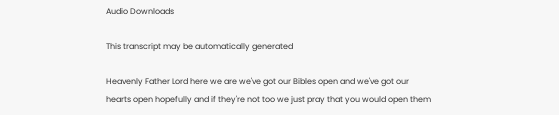Audio Downloads

This transcript may be automatically generated

Heavenly Father Lord here we are we've got our Bibles open and we've got our hearts open hopefully and if they're not too we just pray that you would open them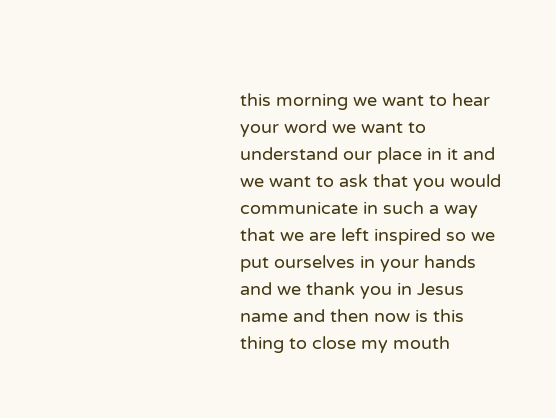this morning we want to hear your word we want to understand our place in it and we want to ask that you would communicate in such a way that we are left inspired so we put ourselves in your hands and we thank you in Jesus name and then now is this thing to close my mouth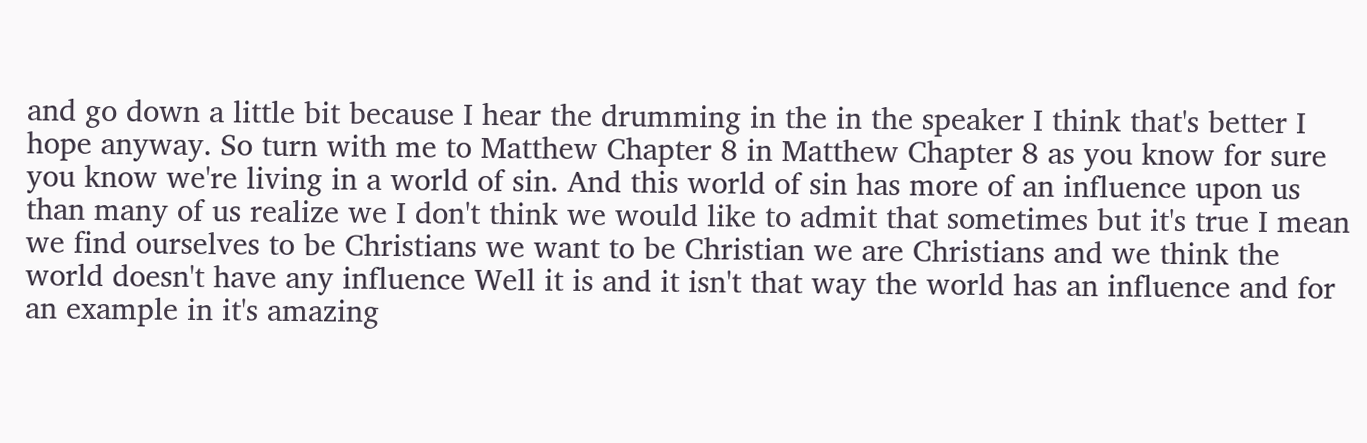and go down a little bit because I hear the drumming in the in the speaker I think that's better I hope anyway. So turn with me to Matthew Chapter 8 in Matthew Chapter 8 as you know for sure you know we're living in a world of sin. And this world of sin has more of an influence upon us than many of us realize we I don't think we would like to admit that sometimes but it's true I mean we find ourselves to be Christians we want to be Christian we are Christians and we think the world doesn't have any influence Well it is and it isn't that way the world has an influence and for an example in it's amazing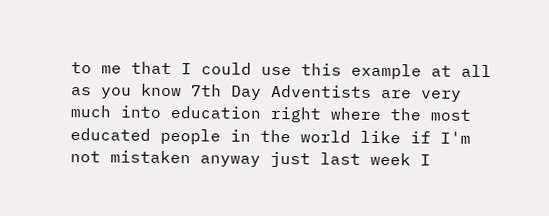to me that I could use this example at all as you know 7th Day Adventists are very much into education right where the most educated people in the world like if I'm not mistaken anyway just last week I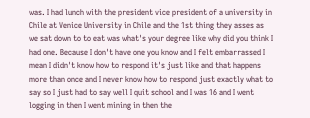was. I had lunch with the president vice president of a university in Chile at Venice University in Chile and the 1st thing they asses as we sat down to to eat was what's your degree like why did you think I had one. Because I don't have one you know and I felt embarrassed I mean I didn't know how to respond it's just like and that happens more than once and I never know how to respond just exactly what to say so I just had to say well I quit school and I was 16 and I went logging in then I went mining in then the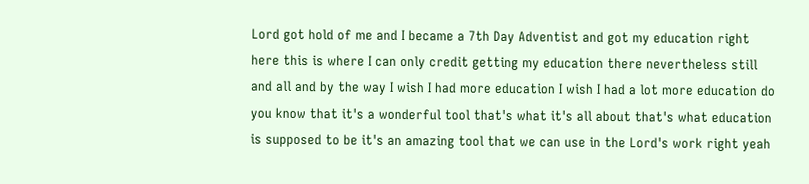Lord got hold of me and I became a 7th Day Adventist and got my education right here this is where I can only credit getting my education there nevertheless still and all and by the way I wish I had more education I wish I had a lot more education do you know that it's a wonderful tool that's what it's all about that's what education is supposed to be it's an amazing tool that we can use in the Lord's work right yeah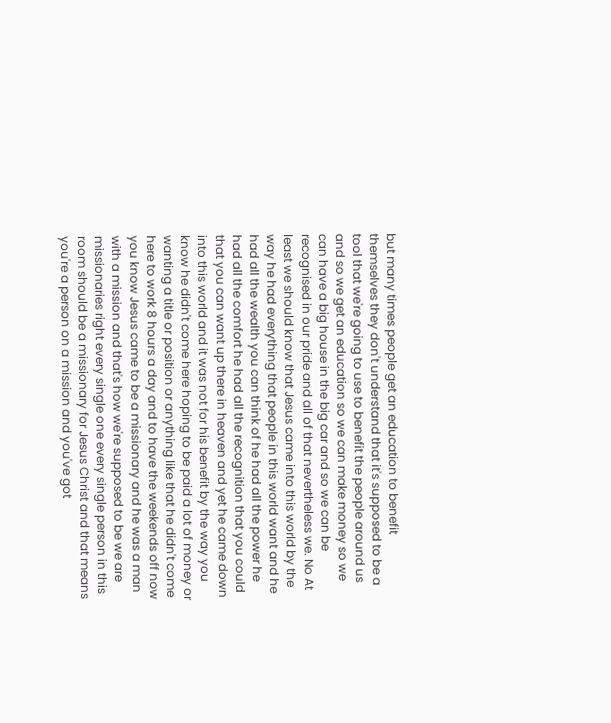but many times people get an education to benefit themselves they don't understand that it's supposed to be a tool that we're going to use to benefit the people around us and so we get an education so we can make money so we can have a big house in the big car and so we can be recognised in our pride and all of that nevertheless we. No At least we should know that Jesus came into this world by the way he had everything that people in this world want and he had all the wealth you can think of he had all the power he had all the comfort he had all the recognition that you could that you can want up there in heaven and yet he came down into this world and it was not for his benefit by the way you know he didn't come here hoping to be paid a lot of money or wanting a title or position or anything like that he didn't come here to work 8 hours a day and to have the weekends off now you know Jesus came to be a missionary and he was a man with a mission and that's how we're supposed to be we are missionaries right every single one every single person in this room should be a missionary for Jesus Christ and that means you're a person on a mission and you've got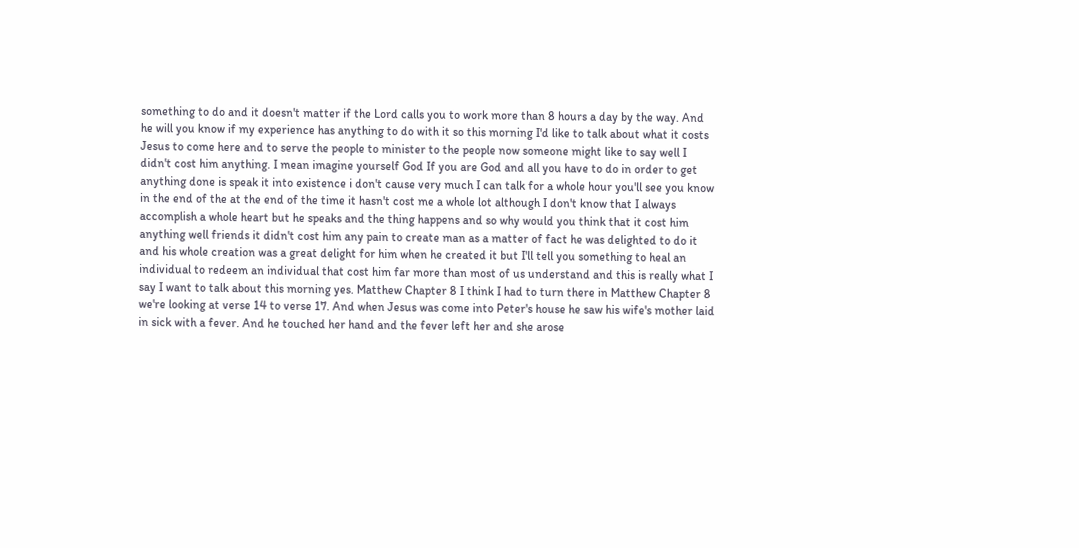something to do and it doesn't matter if the Lord calls you to work more than 8 hours a day by the way. And he will you know if my experience has anything to do with it so this morning I'd like to talk about what it costs Jesus to come here and to serve the people to minister to the people now someone might like to say well I didn't cost him anything. I mean imagine yourself God If you are God and all you have to do in order to get anything done is speak it into existence i don't cause very much I can talk for a whole hour you'll see you know in the end of the at the end of the time it hasn't cost me a whole lot although I don't know that I always accomplish a whole heart but he speaks and the thing happens and so why would you think that it cost him anything well friends it didn't cost him any pain to create man as a matter of fact he was delighted to do it and his whole creation was a great delight for him when he created it but I'll tell you something to heal an individual to redeem an individual that cost him far more than most of us understand and this is really what I say I want to talk about this morning yes. Matthew Chapter 8 I think I had to turn there in Matthew Chapter 8 we're looking at verse 14 to verse 17. And when Jesus was come into Peter's house he saw his wife's mother laid in sick with a fever. And he touched her hand and the fever left her and she arose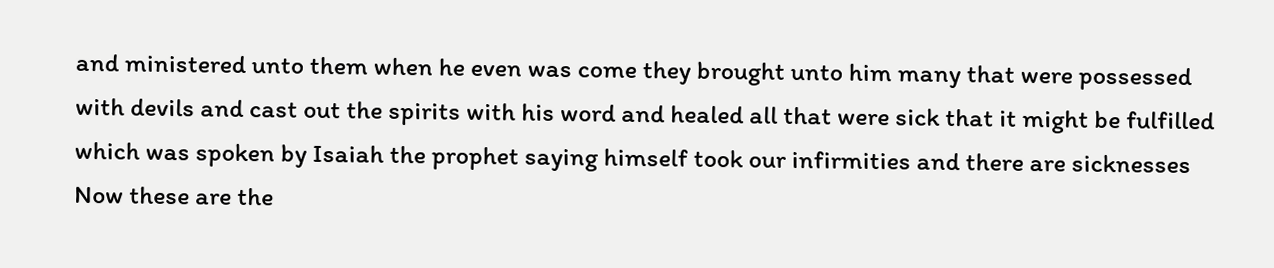and ministered unto them when he even was come they brought unto him many that were possessed with devils and cast out the spirits with his word and healed all that were sick that it might be fulfilled which was spoken by Isaiah the prophet saying himself took our infirmities and there are sicknesses Now these are the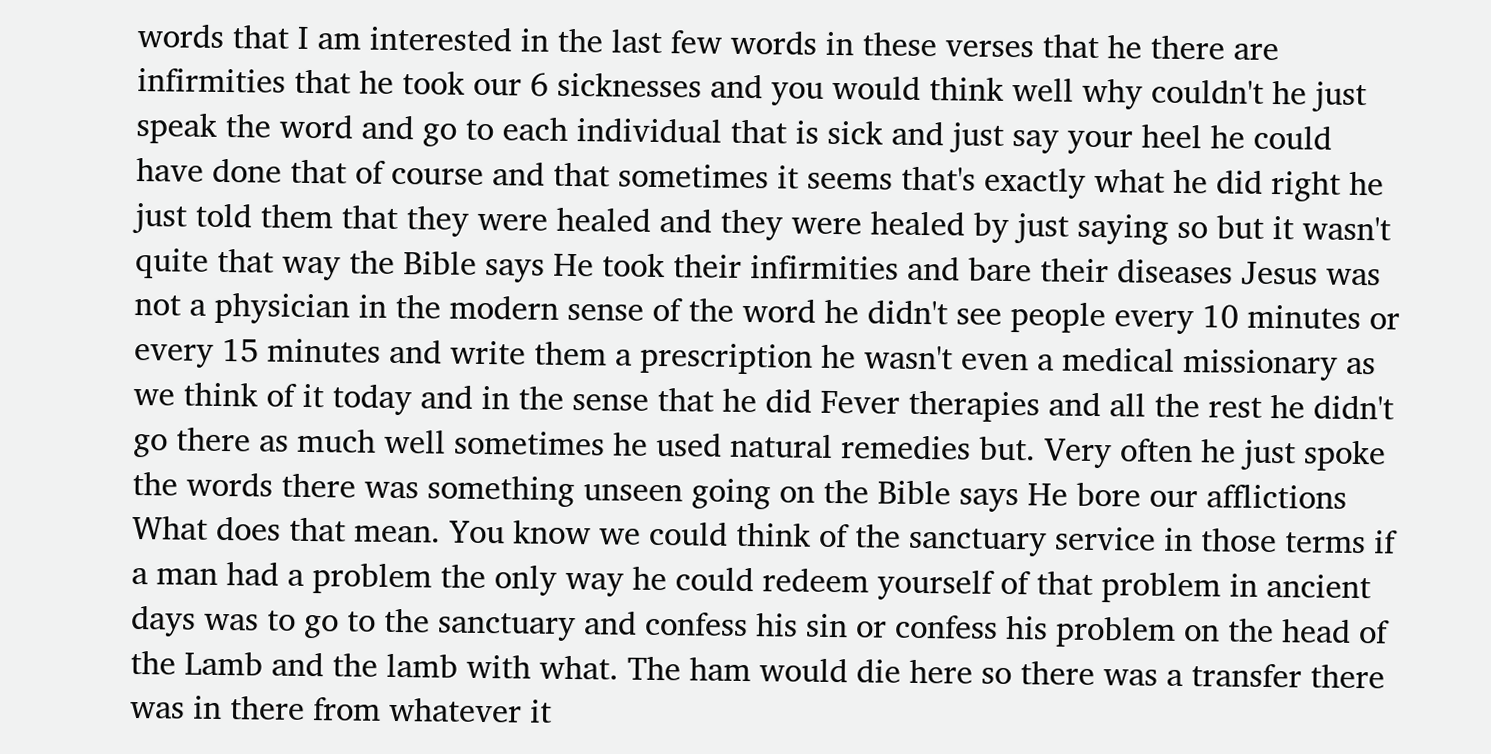words that I am interested in the last few words in these verses that he there are infirmities that he took our 6 sicknesses and you would think well why couldn't he just speak the word and go to each individual that is sick and just say your heel he could have done that of course and that sometimes it seems that's exactly what he did right he just told them that they were healed and they were healed by just saying so but it wasn't quite that way the Bible says He took their infirmities and bare their diseases Jesus was not a physician in the modern sense of the word he didn't see people every 10 minutes or every 15 minutes and write them a prescription he wasn't even a medical missionary as we think of it today and in the sense that he did Fever therapies and all the rest he didn't go there as much well sometimes he used natural remedies but. Very often he just spoke the words there was something unseen going on the Bible says He bore our afflictions What does that mean. You know we could think of the sanctuary service in those terms if a man had a problem the only way he could redeem yourself of that problem in ancient days was to go to the sanctuary and confess his sin or confess his problem on the head of the Lamb and the lamb with what. The ham would die here so there was a transfer there was in there from whatever it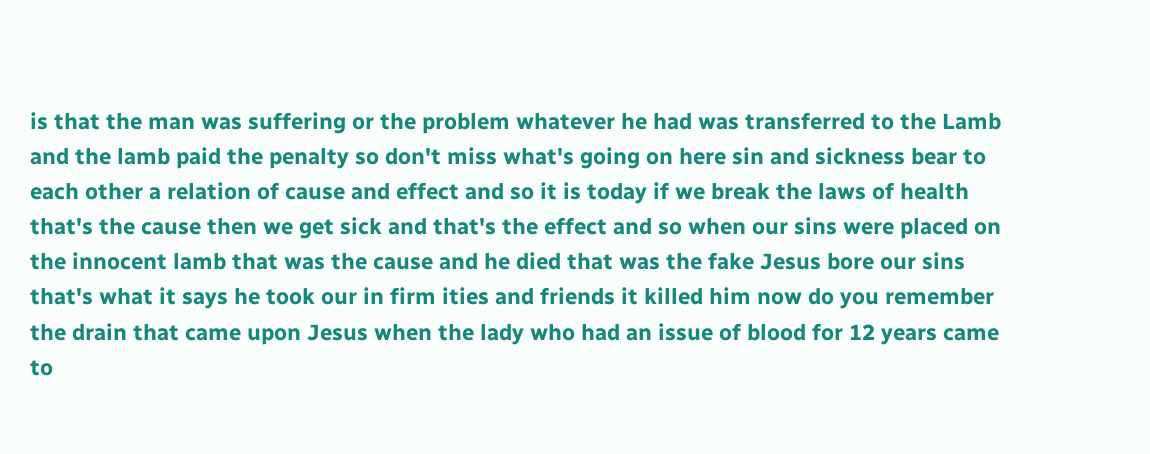is that the man was suffering or the problem whatever he had was transferred to the Lamb and the lamb paid the penalty so don't miss what's going on here sin and sickness bear to each other a relation of cause and effect and so it is today if we break the laws of health that's the cause then we get sick and that's the effect and so when our sins were placed on the innocent lamb that was the cause and he died that was the fake Jesus bore our sins that's what it says he took our in firm ities and friends it killed him now do you remember the drain that came upon Jesus when the lady who had an issue of blood for 12 years came to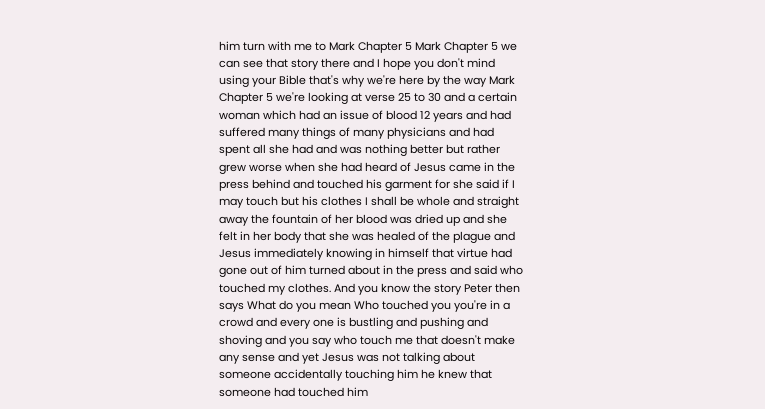him turn with me to Mark Chapter 5 Mark Chapter 5 we can see that story there and I hope you don't mind using your Bible that's why we're here by the way Mark Chapter 5 we're looking at verse 25 to 30 and a certain woman which had an issue of blood 12 years and had suffered many things of many physicians and had spent all she had and was nothing better but rather grew worse when she had heard of Jesus came in the press behind and touched his garment for she said if I may touch but his clothes I shall be whole and straight away the fountain of her blood was dried up and she felt in her body that she was healed of the plague and Jesus immediately knowing in himself that virtue had gone out of him turned about in the press and said who touched my clothes. And you know the story Peter then says What do you mean Who touched you you're in a crowd and every one is bustling and pushing and shoving and you say who touch me that doesn't make any sense and yet Jesus was not talking about someone accidentally touching him he knew that someone had touched him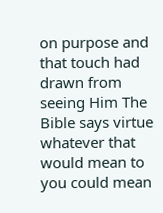on purpose and that touch had drawn from seeing Him The Bible says virtue whatever that would mean to you could mean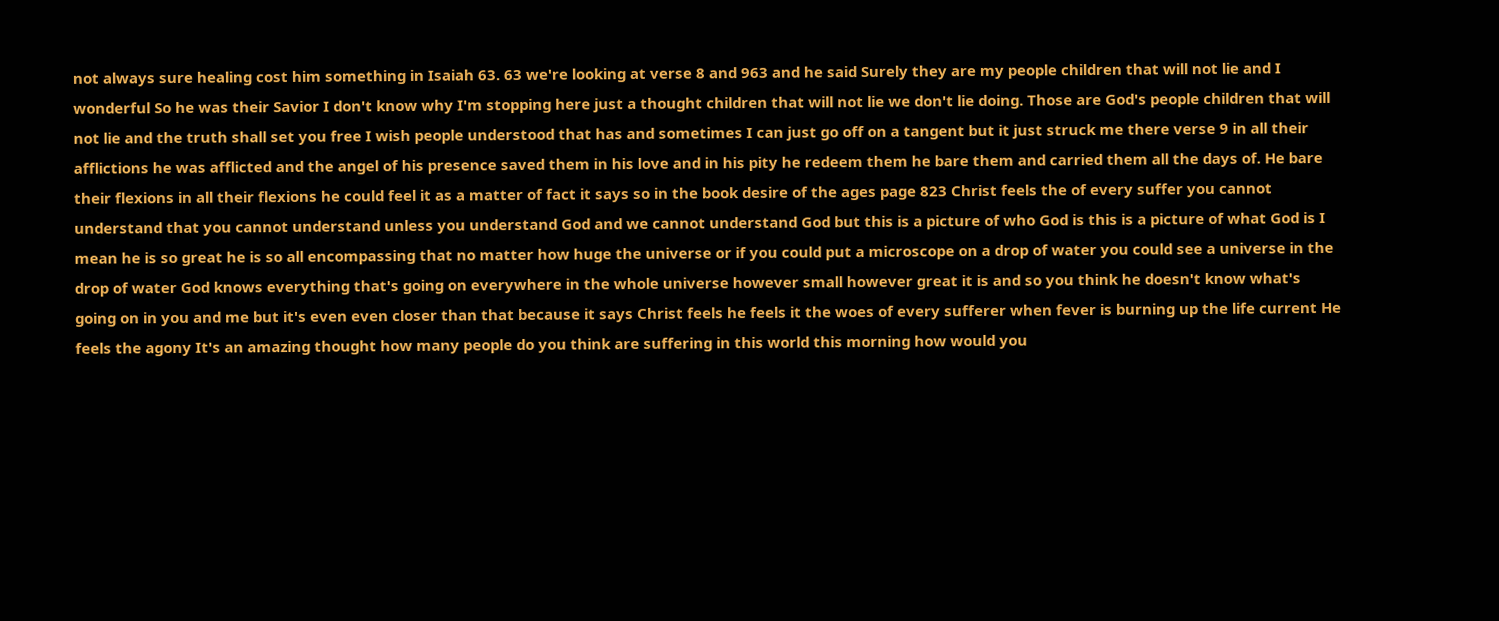not always sure healing cost him something in Isaiah 63. 63 we're looking at verse 8 and 963 and he said Surely they are my people children that will not lie and I wonderful So he was their Savior I don't know why I'm stopping here just a thought children that will not lie we don't lie doing. Those are God's people children that will not lie and the truth shall set you free I wish people understood that has and sometimes I can just go off on a tangent but it just struck me there verse 9 in all their afflictions he was afflicted and the angel of his presence saved them in his love and in his pity he redeem them he bare them and carried them all the days of. He bare their flexions in all their flexions he could feel it as a matter of fact it says so in the book desire of the ages page 823 Christ feels the of every suffer you cannot understand that you cannot understand unless you understand God and we cannot understand God but this is a picture of who God is this is a picture of what God is I mean he is so great he is so all encompassing that no matter how huge the universe or if you could put a microscope on a drop of water you could see a universe in the drop of water God knows everything that's going on everywhere in the whole universe however small however great it is and so you think he doesn't know what's going on in you and me but it's even even closer than that because it says Christ feels he feels it the woes of every sufferer when fever is burning up the life current He feels the agony It's an amazing thought how many people do you think are suffering in this world this morning how would you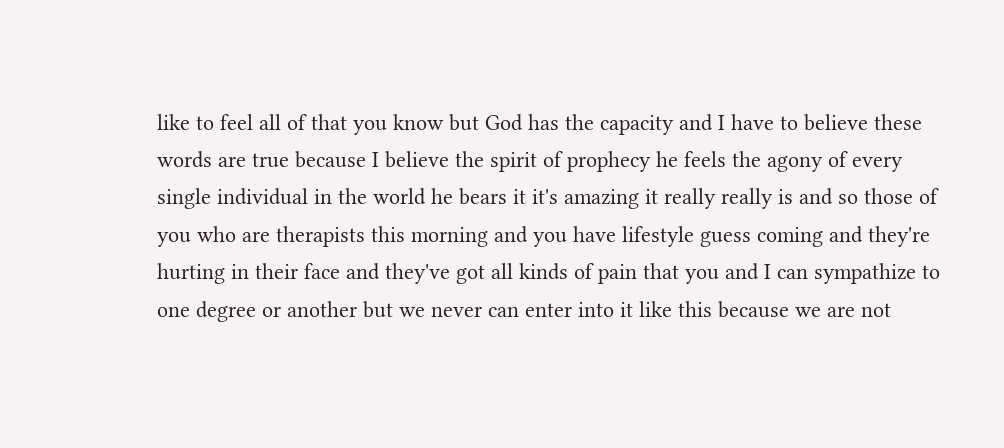like to feel all of that you know but God has the capacity and I have to believe these words are true because I believe the spirit of prophecy he feels the agony of every single individual in the world he bears it it's amazing it really really is and so those of you who are therapists this morning and you have lifestyle guess coming and they're hurting in their face and they've got all kinds of pain that you and I can sympathize to one degree or another but we never can enter into it like this because we are not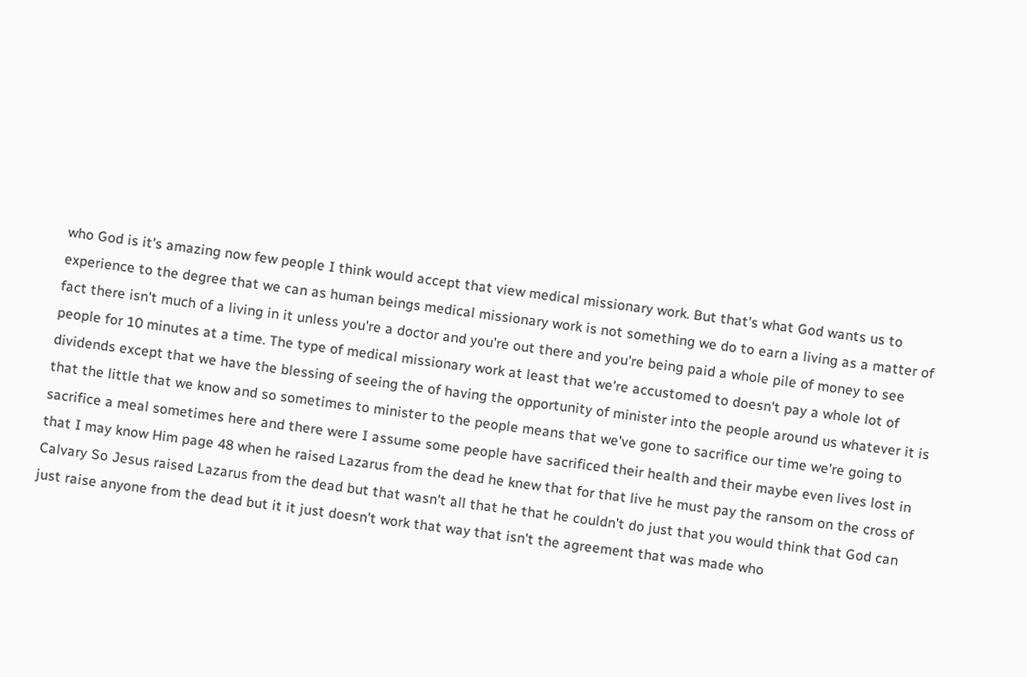who God is it's amazing now few people I think would accept that view medical missionary work. But that's what God wants us to experience to the degree that we can as human beings medical missionary work is not something we do to earn a living as a matter of fact there isn't much of a living in it unless you're a doctor and you're out there and you're being paid a whole pile of money to see people for 10 minutes at a time. The type of medical missionary work at least that we're accustomed to doesn't pay a whole lot of dividends except that we have the blessing of seeing the of having the opportunity of minister into the people around us whatever it is that the little that we know and so sometimes to minister to the people means that we've gone to sacrifice our time we're going to sacrifice a meal sometimes here and there were I assume some people have sacrificed their health and their maybe even lives lost in that I may know Him page 48 when he raised Lazarus from the dead he knew that for that live he must pay the ransom on the cross of Calvary So Jesus raised Lazarus from the dead but that wasn't all that he that he couldn't do just that you would think that God can just raise anyone from the dead but it it just doesn't work that way that isn't the agreement that was made who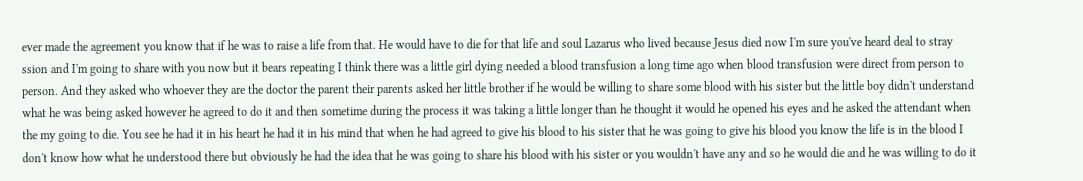ever made the agreement you know that if he was to raise a life from that. He would have to die for that life and soul Lazarus who lived because Jesus died now I'm sure you've heard deal to stray ssion and I'm going to share with you now but it bears repeating I think there was a little girl dying needed a blood transfusion a long time ago when blood transfusion were direct from person to person. And they asked who whoever they are the doctor the parent their parents asked her little brother if he would be willing to share some blood with his sister but the little boy didn't understand what he was being asked however he agreed to do it and then sometime during the process it was taking a little longer than he thought it would he opened his eyes and he asked the attendant when the my going to die. You see he had it in his heart he had it in his mind that when he had agreed to give his blood to his sister that he was going to give his blood you know the life is in the blood I don't know how what he understood there but obviously he had the idea that he was going to share his blood with his sister or you wouldn't have any and so he would die and he was willing to do it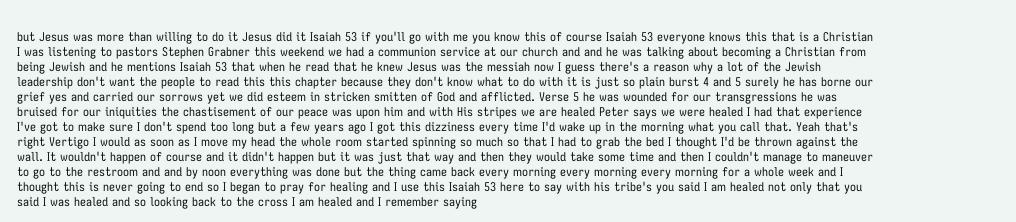but Jesus was more than willing to do it Jesus did it Isaiah 53 if you'll go with me you know this of course Isaiah 53 everyone knows this that is a Christian I was listening to pastors Stephen Grabner this weekend we had a communion service at our church and and he was talking about becoming a Christian from being Jewish and he mentions Isaiah 53 that when he read that he knew Jesus was the messiah now I guess there's a reason why a lot of the Jewish leadership don't want the people to read this this chapter because they don't know what to do with it is just so plain burst 4 and 5 surely he has borne our grief yes and carried our sorrows yet we did esteem in stricken smitten of God and afflicted. Verse 5 he was wounded for our transgressions he was bruised for our iniquities the chastisement of our peace was upon him and with His stripes we are healed Peter says we were healed I had that experience I've got to make sure I don't spend too long but a few years ago I got this dizziness every time I'd wake up in the morning what you call that. Yeah that's right Vertigo I would as soon as I move my head the whole room started spinning so much so that I had to grab the bed I thought I'd be thrown against the wall. It wouldn't happen of course and it didn't happen but it was just that way and then they would take some time and then I couldn't manage to maneuver to go to the restroom and and by noon everything was done but the thing came back every morning every morning every morning for a whole week and I thought this is never going to end so I began to pray for healing and I use this Isaiah 53 here to say with his tribe's you said I am healed not only that you said I was healed and so looking back to the cross I am healed and I remember saying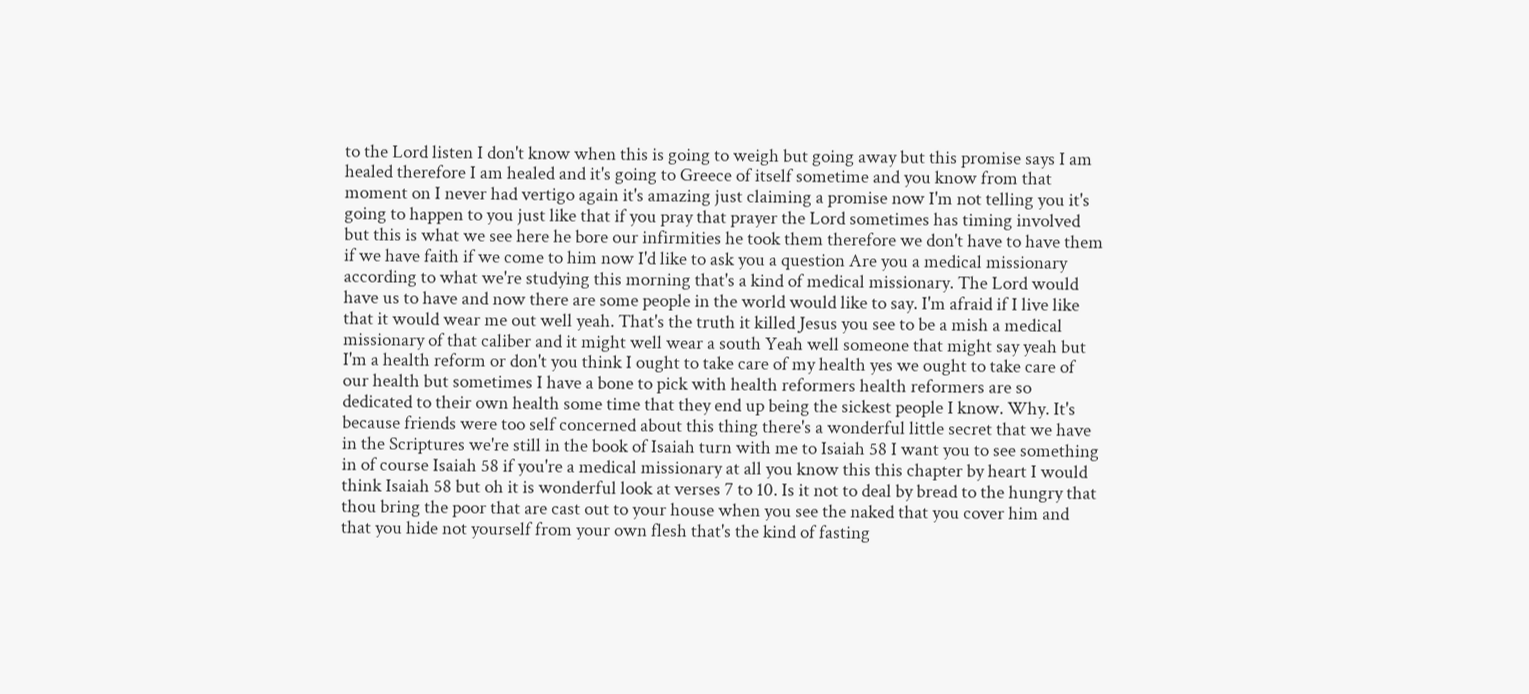to the Lord listen I don't know when this is going to weigh but going away but this promise says I am healed therefore I am healed and it's going to Greece of itself sometime and you know from that moment on I never had vertigo again it's amazing just claiming a promise now I'm not telling you it's going to happen to you just like that if you pray that prayer the Lord sometimes has timing involved but this is what we see here he bore our infirmities he took them therefore we don't have to have them if we have faith if we come to him now I'd like to ask you a question Are you a medical missionary according to what we're studying this morning that's a kind of medical missionary. The Lord would have us to have and now there are some people in the world would like to say. I'm afraid if I live like that it would wear me out well yeah. That's the truth it killed Jesus you see to be a mish a medical missionary of that caliber and it might well wear a south Yeah well someone that might say yeah but I'm a health reform or don't you think I ought to take care of my health yes we ought to take care of our health but sometimes I have a bone to pick with health reformers health reformers are so dedicated to their own health some time that they end up being the sickest people I know. Why. It's because friends were too self concerned about this thing there's a wonderful little secret that we have in the Scriptures we're still in the book of Isaiah turn with me to Isaiah 58 I want you to see something in of course Isaiah 58 if you're a medical missionary at all you know this this chapter by heart I would think Isaiah 58 but oh it is wonderful look at verses 7 to 10. Is it not to deal by bread to the hungry that thou bring the poor that are cast out to your house when you see the naked that you cover him and that you hide not yourself from your own flesh that's the kind of fasting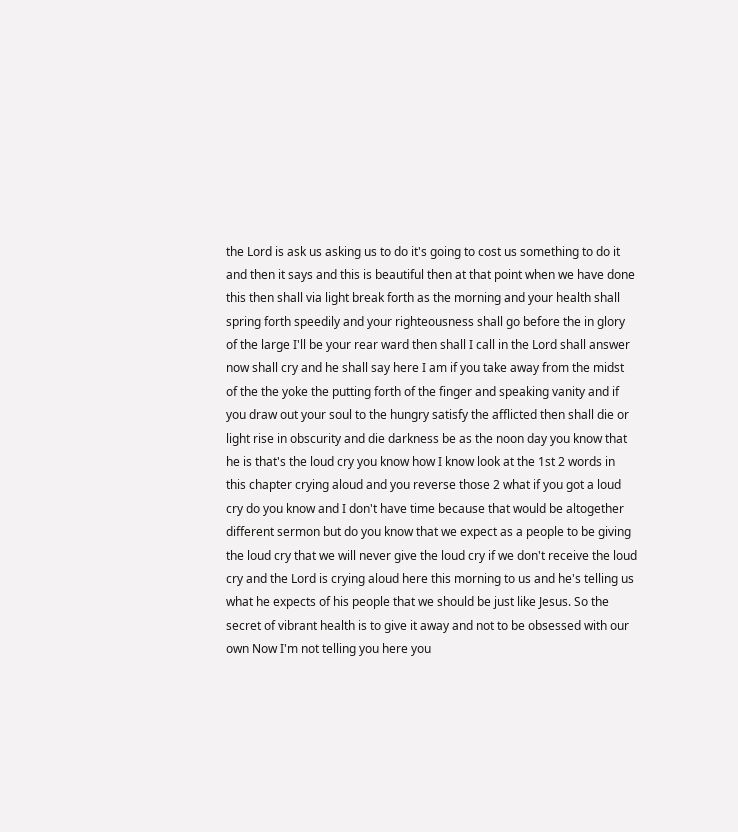the Lord is ask us asking us to do it's going to cost us something to do it and then it says and this is beautiful then at that point when we have done this then shall via light break forth as the morning and your health shall spring forth speedily and your righteousness shall go before the in glory of the large I'll be your rear ward then shall I call in the Lord shall answer now shall cry and he shall say here I am if you take away from the midst of the the yoke the putting forth of the finger and speaking vanity and if you draw out your soul to the hungry satisfy the afflicted then shall die or light rise in obscurity and die darkness be as the noon day you know that he is that's the loud cry you know how I know look at the 1st 2 words in this chapter crying aloud and you reverse those 2 what if you got a loud cry do you know and I don't have time because that would be altogether different sermon but do you know that we expect as a people to be giving the loud cry that we will never give the loud cry if we don't receive the loud cry and the Lord is crying aloud here this morning to us and he's telling us what he expects of his people that we should be just like Jesus. So the secret of vibrant health is to give it away and not to be obsessed with our own Now I'm not telling you here you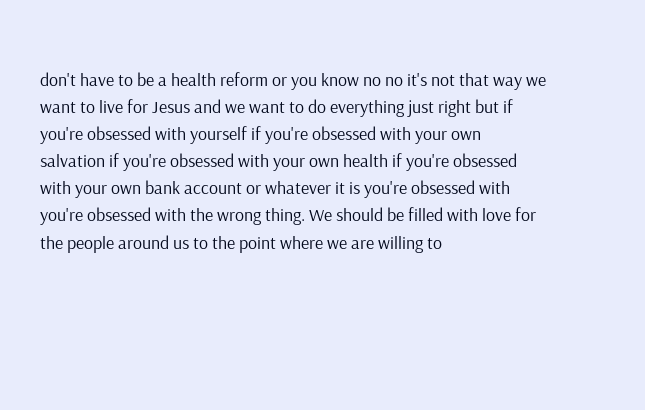don't have to be a health reform or you know no no it's not that way we want to live for Jesus and we want to do everything just right but if you're obsessed with yourself if you're obsessed with your own salvation if you're obsessed with your own health if you're obsessed with your own bank account or whatever it is you're obsessed with you're obsessed with the wrong thing. We should be filled with love for the people around us to the point where we are willing to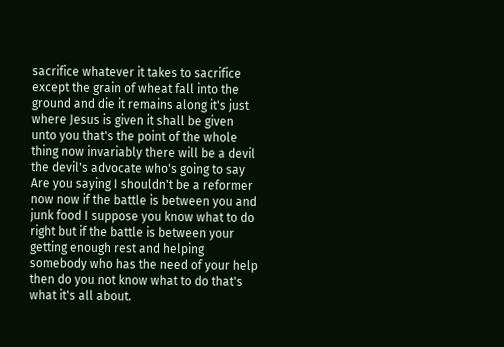sacrifice whatever it takes to sacrifice except the grain of wheat fall into the ground and die it remains along it's just where Jesus is given it shall be given unto you that's the point of the whole thing now invariably there will be a devil the devil's advocate who's going to say Are you saying I shouldn't be a reformer now now if the battle is between you and junk food I suppose you know what to do right but if the battle is between your getting enough rest and helping somebody who has the need of your help then do you not know what to do that's what it's all about.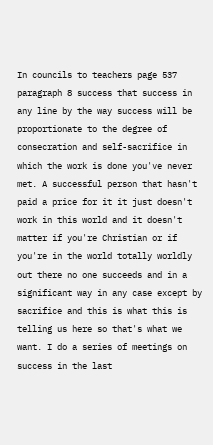In councils to teachers page 537 paragraph 8 success that success in any line by the way success will be proportionate to the degree of consecration and self-sacrifice in which the work is done you've never met. A successful person that hasn't paid a price for it it just doesn't work in this world and it doesn't matter if you're Christian or if you're in the world totally worldly out there no one succeeds and in a significant way in any case except by sacrifice and this is what this is telling us here so that's what we want. I do a series of meetings on success in the last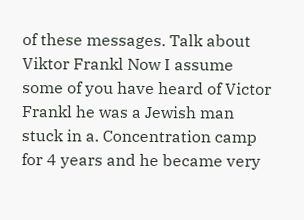of these messages. Talk about Viktor Frankl Now I assume some of you have heard of Victor Frankl he was a Jewish man stuck in a. Concentration camp for 4 years and he became very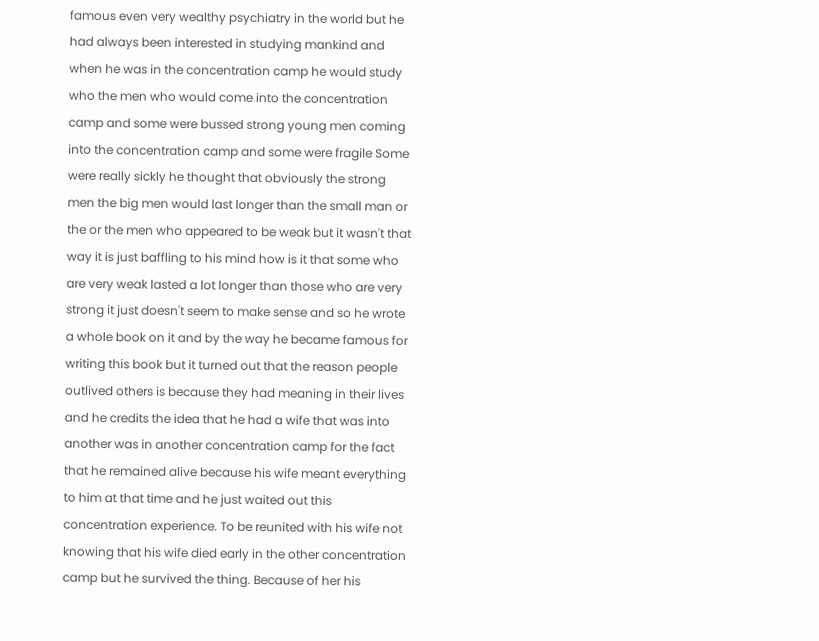famous even very wealthy psychiatry in the world but he had always been interested in studying mankind and when he was in the concentration camp he would study who the men who would come into the concentration camp and some were bussed strong young men coming into the concentration camp and some were fragile Some were really sickly he thought that obviously the strong men the big men would last longer than the small man or the or the men who appeared to be weak but it wasn't that way it is just baffling to his mind how is it that some who are very weak lasted a lot longer than those who are very strong it just doesn't seem to make sense and so he wrote a whole book on it and by the way he became famous for writing this book but it turned out that the reason people outlived others is because they had meaning in their lives and he credits the idea that he had a wife that was into another was in another concentration camp for the fact that he remained alive because his wife meant everything to him at that time and he just waited out this concentration experience. To be reunited with his wife not knowing that his wife died early in the other concentration camp but he survived the thing. Because of her his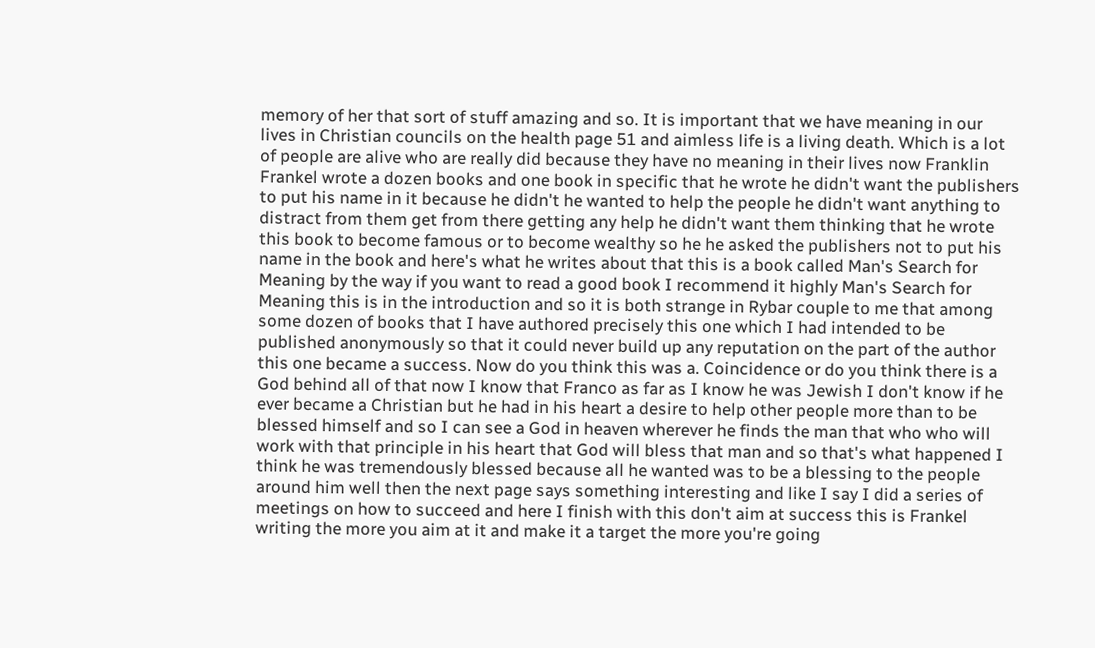memory of her that sort of stuff amazing and so. It is important that we have meaning in our lives in Christian councils on the health page 51 and aimless life is a living death. Which is a lot of people are alive who are really did because they have no meaning in their lives now Franklin Frankel wrote a dozen books and one book in specific that he wrote he didn't want the publishers to put his name in it because he didn't he wanted to help the people he didn't want anything to distract from them get from there getting any help he didn't want them thinking that he wrote this book to become famous or to become wealthy so he he asked the publishers not to put his name in the book and here's what he writes about that this is a book called Man's Search for Meaning by the way if you want to read a good book I recommend it highly Man's Search for Meaning this is in the introduction and so it is both strange in Rybar couple to me that among some dozen of books that I have authored precisely this one which I had intended to be published anonymously so that it could never build up any reputation on the part of the author this one became a success. Now do you think this was a. Coincidence or do you think there is a God behind all of that now I know that Franco as far as I know he was Jewish I don't know if he ever became a Christian but he had in his heart a desire to help other people more than to be blessed himself and so I can see a God in heaven wherever he finds the man that who who will work with that principle in his heart that God will bless that man and so that's what happened I think he was tremendously blessed because all he wanted was to be a blessing to the people around him well then the next page says something interesting and like I say I did a series of meetings on how to succeed and here I finish with this don't aim at success this is Frankel writing the more you aim at it and make it a target the more you're going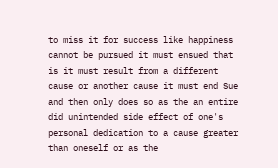to miss it for success like happiness cannot be pursued it must ensued that is it must result from a different cause or another cause it must end Sue and then only does so as the an entire did unintended side effect of one's personal dedication to a cause greater than oneself or as the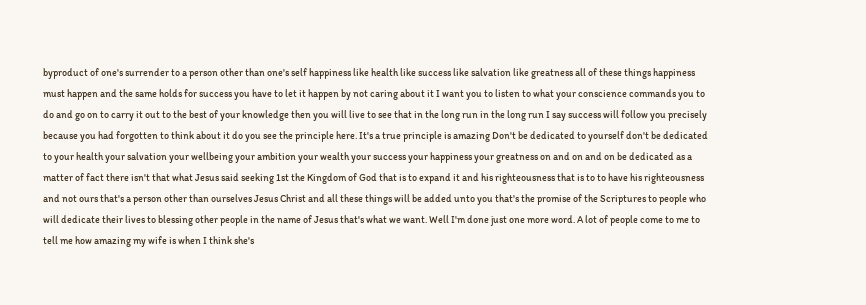byproduct of one's surrender to a person other than one's self happiness like health like success like salvation like greatness all of these things happiness must happen and the same holds for success you have to let it happen by not caring about it I want you to listen to what your conscience commands you to do and go on to carry it out to the best of your knowledge then you will live to see that in the long run in the long run I say success will follow you precisely because you had forgotten to think about it do you see the principle here. It's a true principle is amazing Don't be dedicated to yourself don't be dedicated to your health your salvation your wellbeing your ambition your wealth your success your happiness your greatness on and on and on be dedicated as a matter of fact there isn't that what Jesus said seeking 1st the Kingdom of God that is to expand it and his righteousness that is to to have his righteousness and not ours that's a person other than ourselves Jesus Christ and all these things will be added unto you that's the promise of the Scriptures to people who will dedicate their lives to blessing other people in the name of Jesus that's what we want. Well I'm done just one more word. A lot of people come to me to tell me how amazing my wife is when I think she's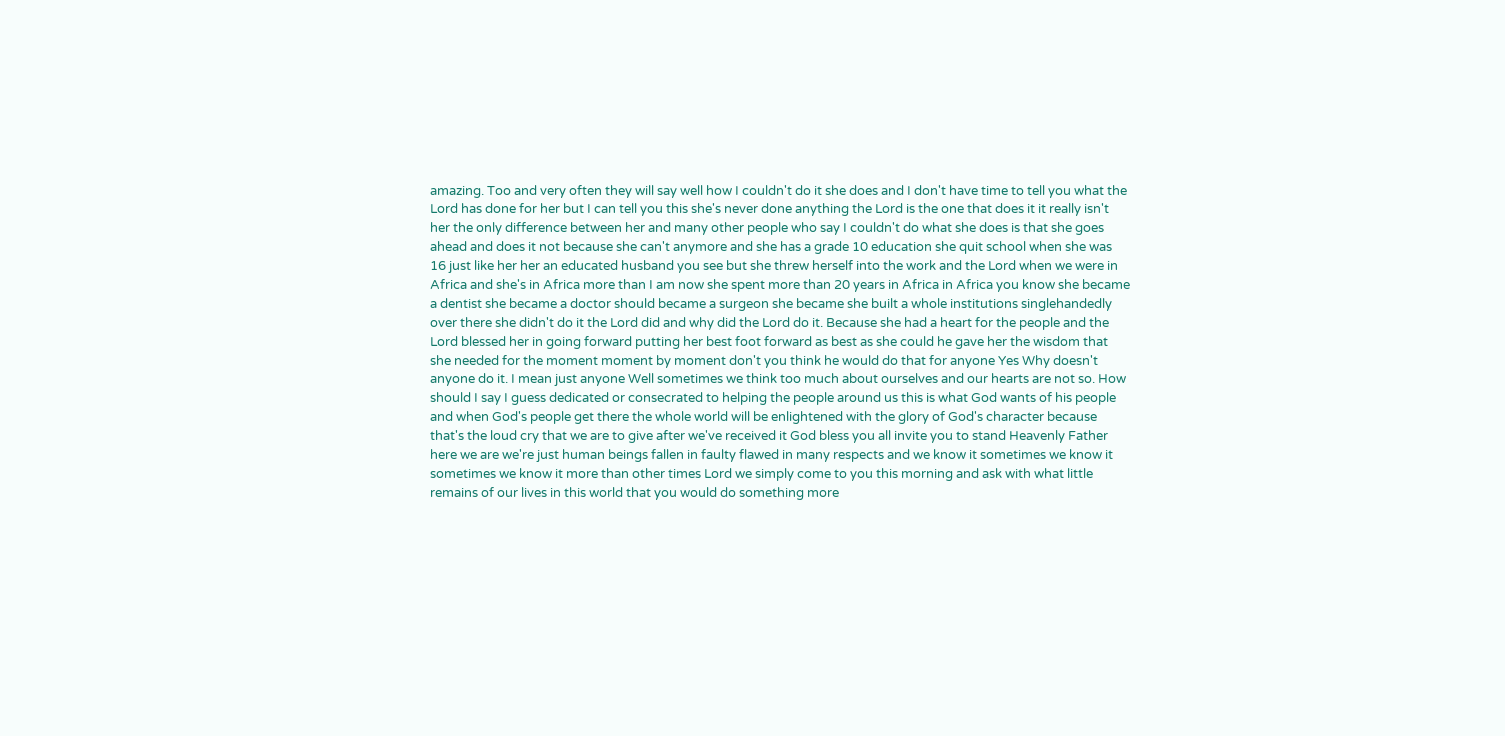amazing. Too and very often they will say well how I couldn't do it she does and I don't have time to tell you what the Lord has done for her but I can tell you this she's never done anything the Lord is the one that does it it really isn't her the only difference between her and many other people who say I couldn't do what she does is that she goes ahead and does it not because she can't anymore and she has a grade 10 education she quit school when she was 16 just like her her an educated husband you see but she threw herself into the work and the Lord when we were in Africa and she's in Africa more than I am now she spent more than 20 years in Africa in Africa you know she became a dentist she became a doctor should became a surgeon she became she built a whole institutions singlehandedly over there she didn't do it the Lord did and why did the Lord do it. Because she had a heart for the people and the Lord blessed her in going forward putting her best foot forward as best as she could he gave her the wisdom that she needed for the moment moment by moment don't you think he would do that for anyone Yes Why doesn't anyone do it. I mean just anyone Well sometimes we think too much about ourselves and our hearts are not so. How should I say I guess dedicated or consecrated to helping the people around us this is what God wants of his people and when God's people get there the whole world will be enlightened with the glory of God's character because that's the loud cry that we are to give after we've received it God bless you all invite you to stand Heavenly Father here we are we're just human beings fallen in faulty flawed in many respects and we know it sometimes we know it sometimes we know it more than other times Lord we simply come to you this morning and ask with what little remains of our lives in this world that you would do something more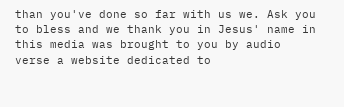than you've done so far with us we. Ask you to bless and we thank you in Jesus' name in this media was brought to you by audio verse a website dedicated to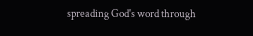spreading God's word through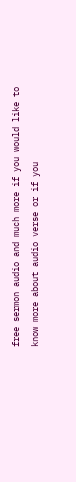free sermon audio and much more if you would like to know more about audio verse or if you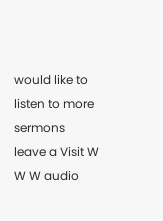would like to listen to more sermons leave a Visit W W W audio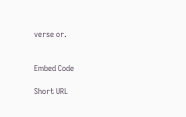verse or.


Embed Code

Short URL